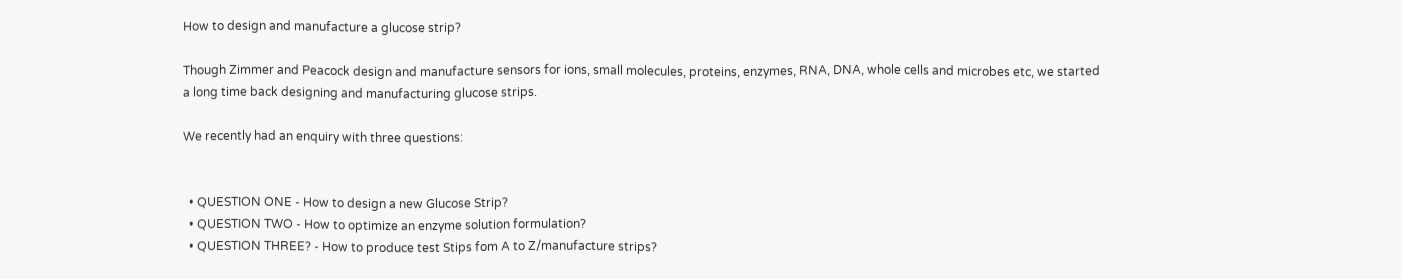How to design and manufacture a glucose strip?

Though Zimmer and Peacock design and manufacture sensors for ions, small molecules, proteins, enzymes, RNA, DNA, whole cells and microbes etc, we started a long time back designing and manufacturing glucose strips.

We recently had an enquiry with three questions:


  • QUESTION ONE - How to design a new Glucose Strip?
  • QUESTION TWO - How to optimize an enzyme solution formulation?
  • QUESTION THREE? - How to produce test Stips fom A to Z/manufacture strips?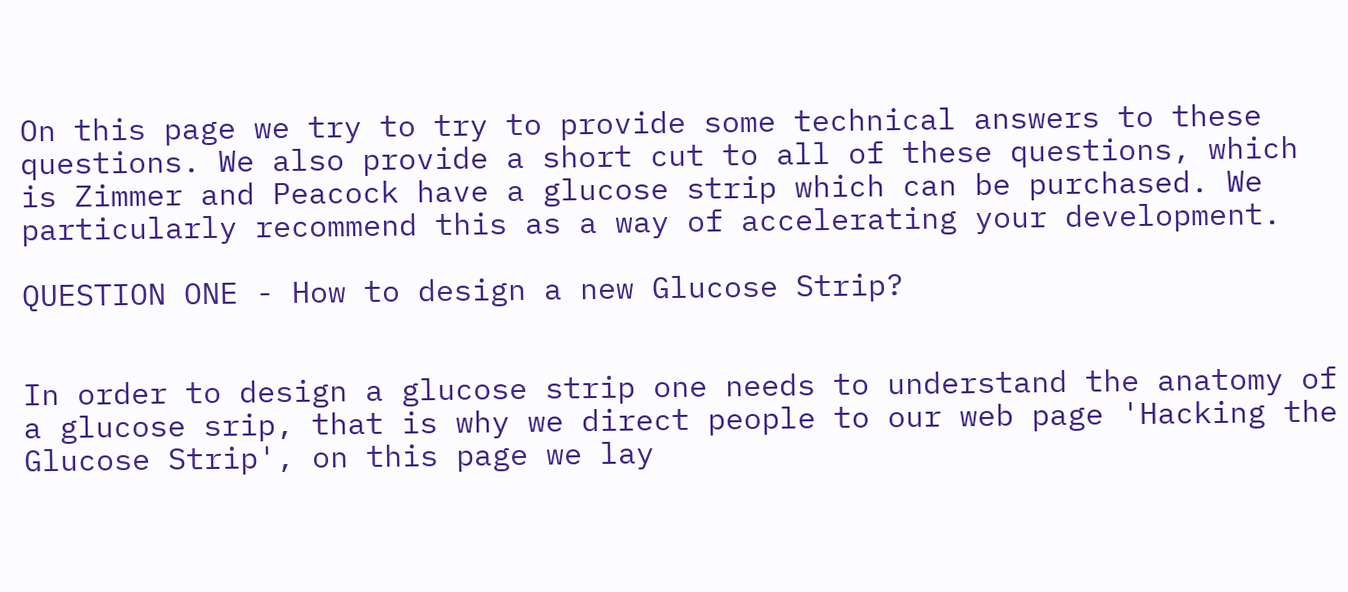On this page we try to try to provide some technical answers to these questions. We also provide a short cut to all of these questions, which is Zimmer and Peacock have a glucose strip which can be purchased. We particularly recommend this as a way of accelerating your development.

QUESTION ONE - How to design a new Glucose Strip?


In order to design a glucose strip one needs to understand the anatomy of a glucose srip, that is why we direct people to our web page 'Hacking the Glucose Strip', on this page we lay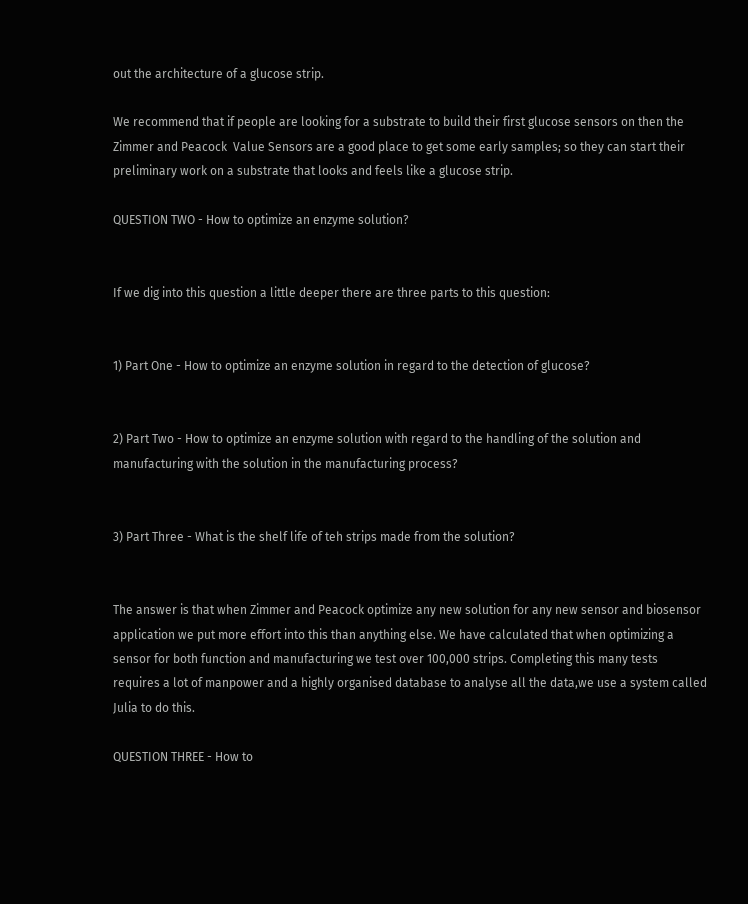out the architecture of a glucose strip.

We recommend that if people are looking for a substrate to build their first glucose sensors on then the Zimmer and Peacock  Value Sensors are a good place to get some early samples; so they can start their preliminary work on a substrate that looks and feels like a glucose strip.

QUESTION TWO - How to optimize an enzyme solution?


If we dig into this question a little deeper there are three parts to this question:


1) Part One - How to optimize an enzyme solution in regard to the detection of glucose?


2) Part Two - How to optimize an enzyme solution with regard to the handling of the solution and manufacturing with the solution in the manufacturing process?


3) Part Three - What is the shelf life of teh strips made from the solution?


The answer is that when Zimmer and Peacock optimize any new solution for any new sensor and biosensor application we put more effort into this than anything else. We have calculated that when optimizing a sensor for both function and manufacturing we test over 100,000 strips. Completing this many tests requires a lot of manpower and a highly organised database to analyse all the data,we use a system called Julia to do this.

QUESTION THREE - How to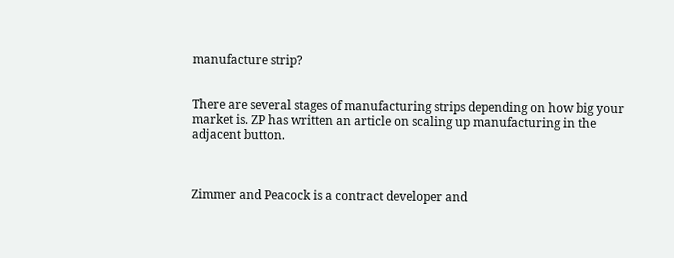manufacture strip?


There are several stages of manufacturing strips depending on how big your market is. ZP has written an article on scaling up manufacturing in the adjacent button.



Zimmer and Peacock is a contract developer and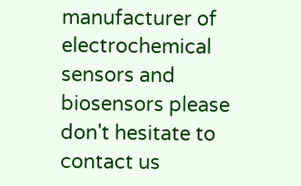manufacturer of electrochemical sensors and biosensors please don't hesitate to contact us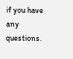if you have any questions.